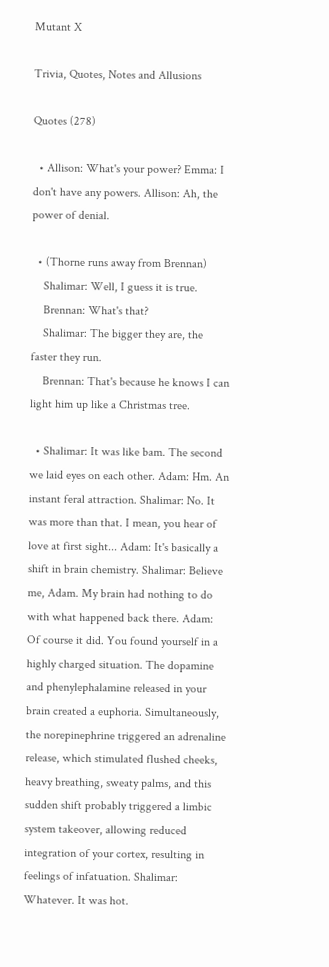Mutant X

Trivia, Quotes, Notes and Allusions

Quotes (278)

  • Allison: What's your power? Emma: I don't have any powers. Allison: Ah, the power of denial.

  • (Thorne runs away from Brennan)
    Shalimar: Well, I guess it is true.
    Brennan: What's that?
    Shalimar: The bigger they are, the faster they run.
    Brennan: That's because he knows I can light him up like a Christmas tree.

  • Shalimar: It was like bam. The second we laid eyes on each other. Adam: Hm. An instant feral attraction. Shalimar: No. It was more than that. I mean, you hear of love at first sight... Adam: It's basically a shift in brain chemistry. Shalimar: Believe me, Adam. My brain had nothing to do with what happened back there. Adam: Of course it did. You found yourself in a highly charged situation. The dopamine and phenylephalamine released in your brain created a euphoria. Simultaneously, the norepinephrine triggered an adrenaline release, which stimulated flushed cheeks, heavy breathing, sweaty palms, and this sudden shift probably triggered a limbic system takeover, allowing reduced integration of your cortex, resulting in feelings of infatuation. Shalimar: Whatever. It was hot.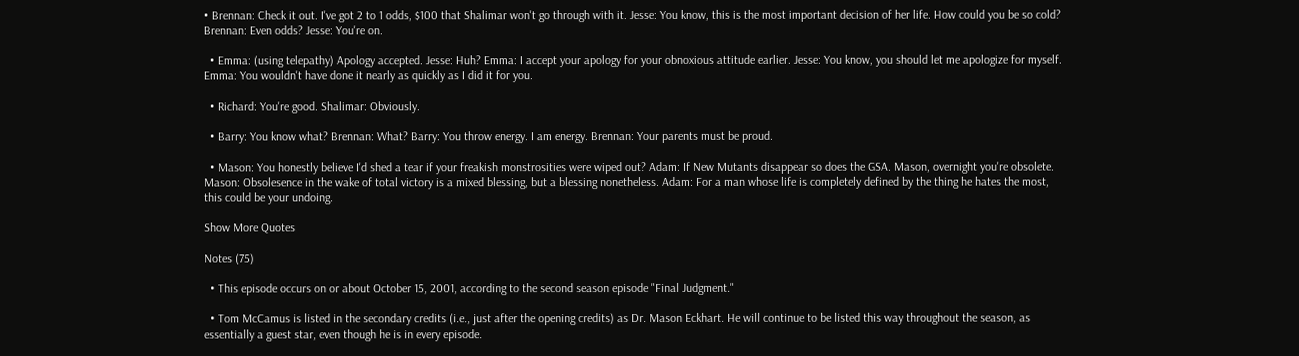• Brennan: Check it out. I've got 2 to 1 odds, $100 that Shalimar won't go through with it. Jesse: You know, this is the most important decision of her life. How could you be so cold? Brennan: Even odds? Jesse: You're on.

  • Emma: (using telepathy) Apology accepted. Jesse: Huh? Emma: I accept your apology for your obnoxious attitude earlier. Jesse: You know, you should let me apologize for myself. Emma: You wouldn't have done it nearly as quickly as I did it for you.

  • Richard: You're good. Shalimar: Obviously.

  • Barry: You know what? Brennan: What? Barry: You throw energy. I am energy. Brennan: Your parents must be proud.

  • Mason: You honestly believe I'd shed a tear if your freakish monstrosities were wiped out? Adam: If New Mutants disappear so does the GSA. Mason, overnight you're obsolete. Mason: Obsolesence in the wake of total victory is a mixed blessing, but a blessing nonetheless. Adam: For a man whose life is completely defined by the thing he hates the most, this could be your undoing.

Show More Quotes

Notes (75)

  • This episode occurs on or about October 15, 2001, according to the second season episode "Final Judgment."

  • Tom McCamus is listed in the secondary credits (i.e., just after the opening credits) as Dr. Mason Eckhart. He will continue to be listed this way throughout the season, as essentially a guest star, even though he is in every episode.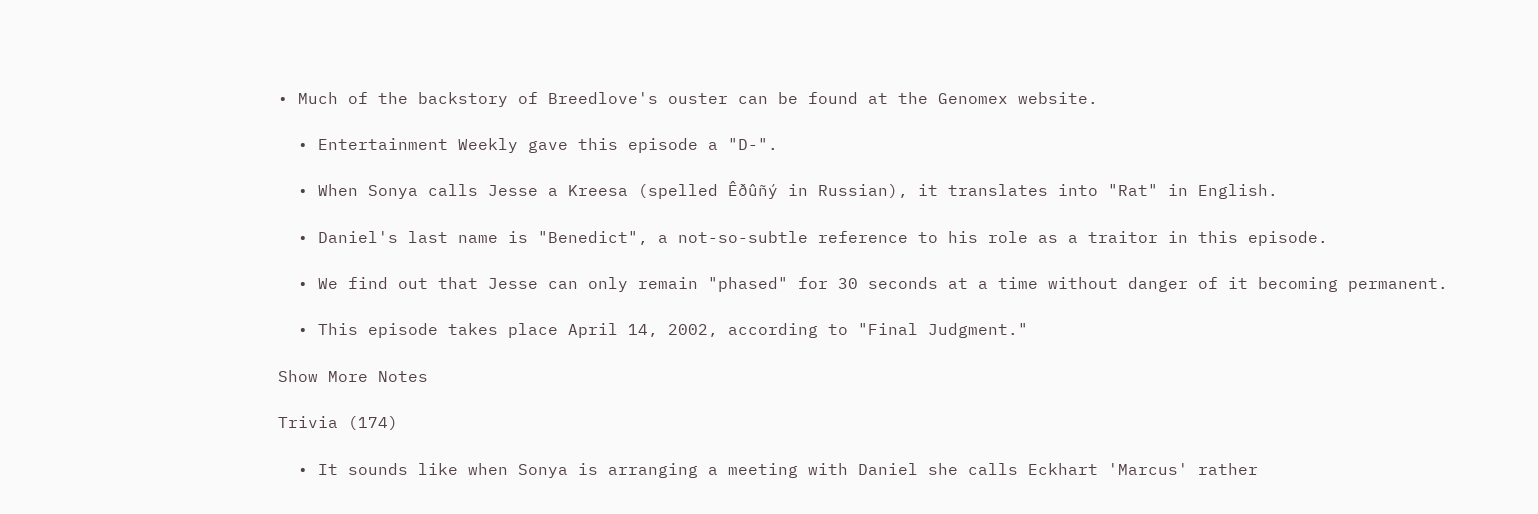• Much of the backstory of Breedlove's ouster can be found at the Genomex website.

  • Entertainment Weekly gave this episode a "D-".

  • When Sonya calls Jesse a Kreesa (spelled Êðûñý in Russian), it translates into "Rat" in English.

  • Daniel's last name is "Benedict", a not-so-subtle reference to his role as a traitor in this episode.

  • We find out that Jesse can only remain "phased" for 30 seconds at a time without danger of it becoming permanent.

  • This episode takes place April 14, 2002, according to "Final Judgment."

Show More Notes

Trivia (174)

  • It sounds like when Sonya is arranging a meeting with Daniel she calls Eckhart 'Marcus' rather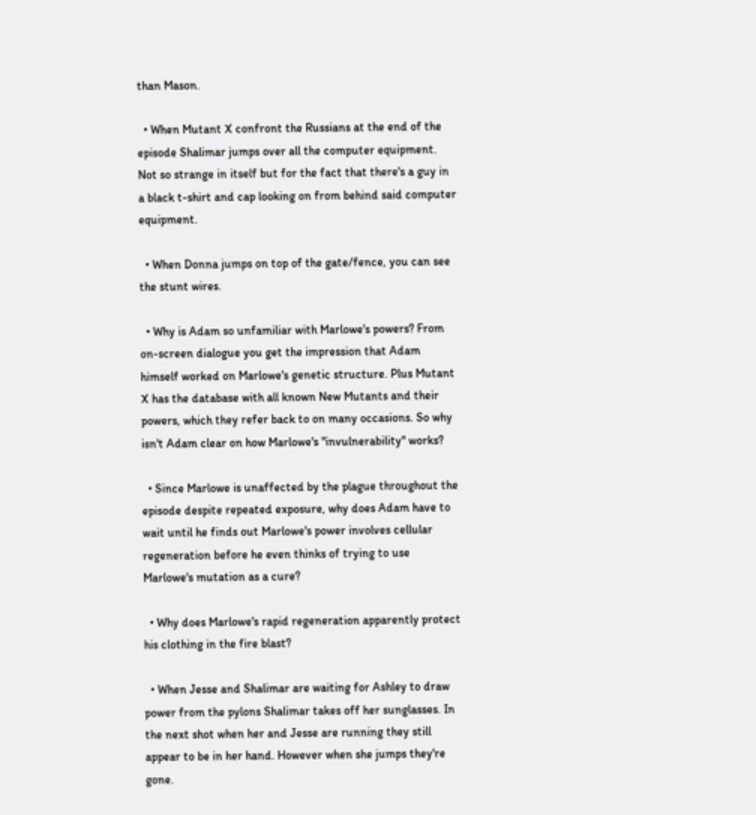than Mason.

  • When Mutant X confront the Russians at the end of the episode Shalimar jumps over all the computer equipment. Not so strange in itself but for the fact that there's a guy in a black t-shirt and cap looking on from behind said computer equipment.

  • When Donna jumps on top of the gate/fence, you can see the stunt wires.

  • Why is Adam so unfamiliar with Marlowe's powers? From on-screen dialogue you get the impression that Adam himself worked on Marlowe's genetic structure. Plus Mutant X has the database with all known New Mutants and their powers, which they refer back to on many occasions. So why isn't Adam clear on how Marlowe's "invulnerability" works?

  • Since Marlowe is unaffected by the plague throughout the episode despite repeated exposure, why does Adam have to wait until he finds out Marlowe's power involves cellular regeneration before he even thinks of trying to use Marlowe's mutation as a cure?

  • Why does Marlowe's rapid regeneration apparently protect his clothing in the fire blast?

  • When Jesse and Shalimar are waiting for Ashley to draw power from the pylons Shalimar takes off her sunglasses. In the next shot when her and Jesse are running they still appear to be in her hand. However when she jumps they're gone.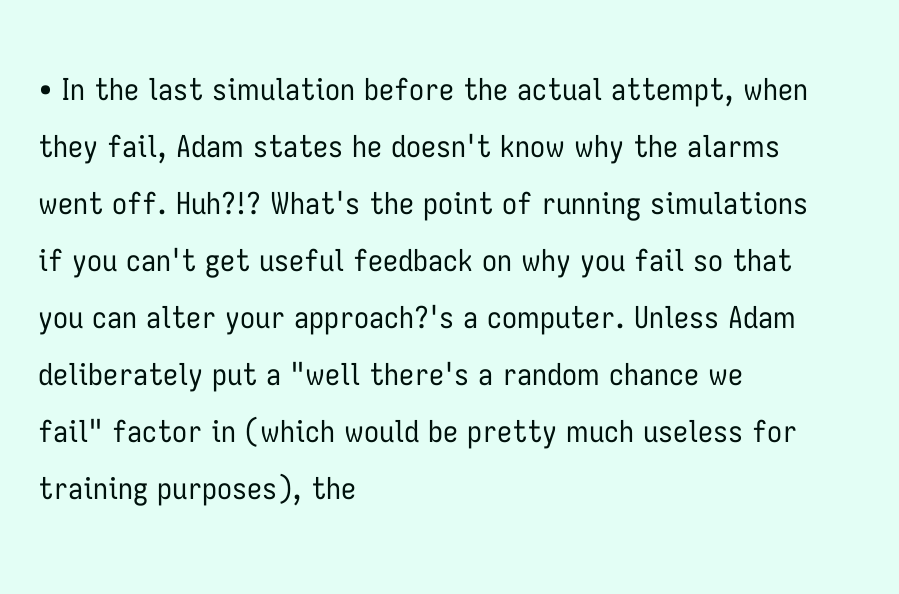• In the last simulation before the actual attempt, when they fail, Adam states he doesn't know why the alarms went off. Huh?!? What's the point of running simulations if you can't get useful feedback on why you fail so that you can alter your approach?'s a computer. Unless Adam deliberately put a "well there's a random chance we fail" factor in (which would be pretty much useless for training purposes), the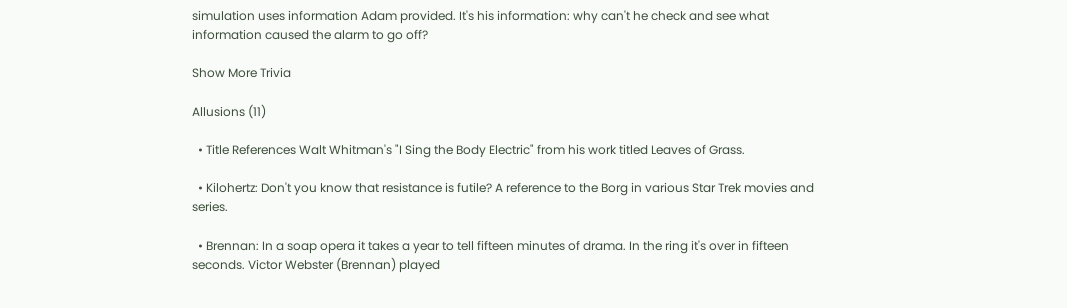simulation uses information Adam provided. It's his information: why can't he check and see what information caused the alarm to go off?

Show More Trivia

Allusions (11)

  • Title References Walt Whitman's "I Sing the Body Electric" from his work titled Leaves of Grass.

  • Kilohertz: Don't you know that resistance is futile? A reference to the Borg in various Star Trek movies and series.

  • Brennan: In a soap opera it takes a year to tell fifteen minutes of drama. In the ring it's over in fifteen seconds. Victor Webster (Brennan) played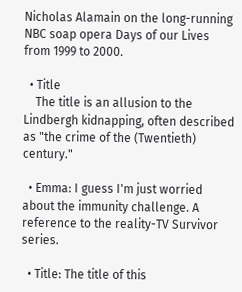Nicholas Alamain on the long-running NBC soap opera Days of our Lives from 1999 to 2000.

  • Title
    The title is an allusion to the Lindbergh kidnapping, often described as "the crime of the (Twentieth) century."

  • Emma: I guess I'm just worried about the immunity challenge. A reference to the reality-TV Survivor series.

  • Title: The title of this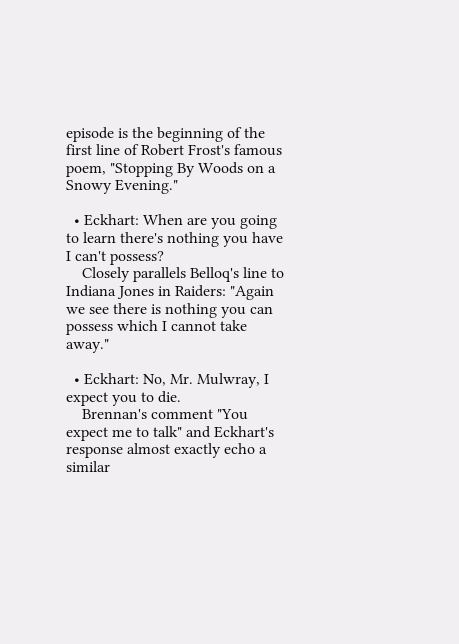episode is the beginning of the first line of Robert Frost's famous poem, "Stopping By Woods on a Snowy Evening."

  • Eckhart: When are you going to learn there's nothing you have I can't possess?
    Closely parallels Belloq's line to Indiana Jones in Raiders: "Again we see there is nothing you can possess which I cannot take away."

  • Eckhart: No, Mr. Mulwray, I expect you to die.
    Brennan's comment "You expect me to talk" and Eckhart's response almost exactly echo a similar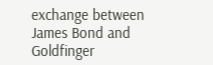exchange between James Bond and Goldfinger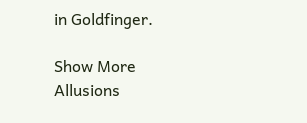in Goldfinger.

Show More Allusions